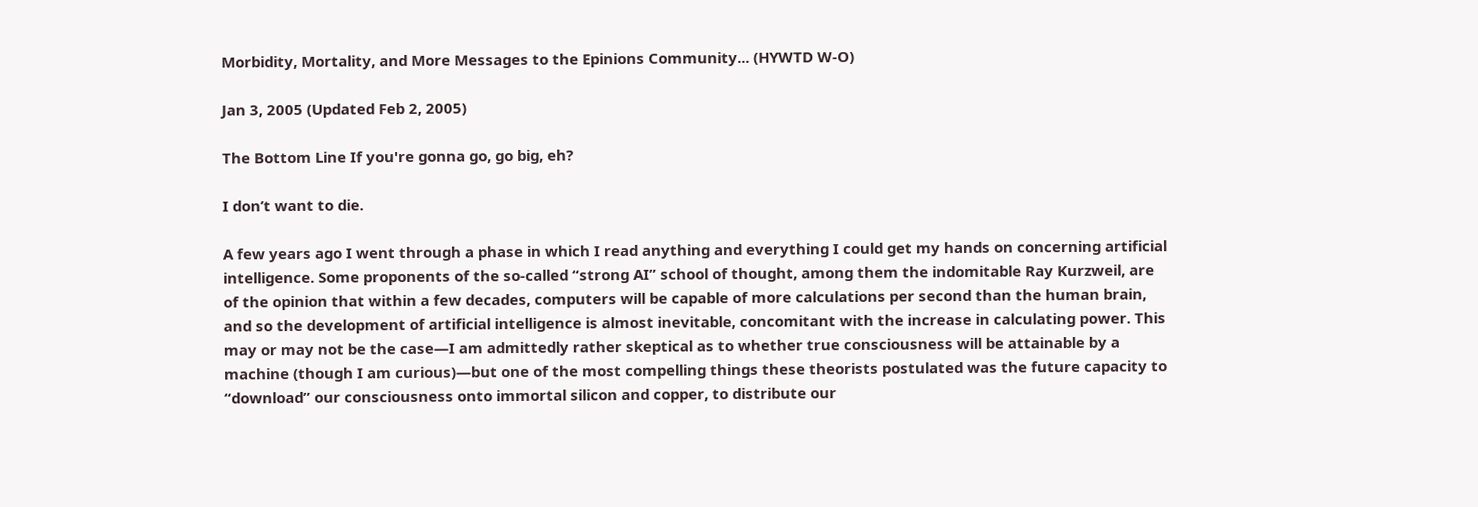Morbidity, Mortality, and More Messages to the Epinions Community... (HYWTD W-O)

Jan 3, 2005 (Updated Feb 2, 2005)

The Bottom Line If you're gonna go, go big, eh?

I don’t want to die.

A few years ago I went through a phase in which I read anything and everything I could get my hands on concerning artificial intelligence. Some proponents of the so-called “strong AI” school of thought, among them the indomitable Ray Kurzweil, are of the opinion that within a few decades, computers will be capable of more calculations per second than the human brain, and so the development of artificial intelligence is almost inevitable, concomitant with the increase in calculating power. This may or may not be the case—I am admittedly rather skeptical as to whether true consciousness will be attainable by a machine (though I am curious)—but one of the most compelling things these theorists postulated was the future capacity to “download” our consciousness onto immortal silicon and copper, to distribute our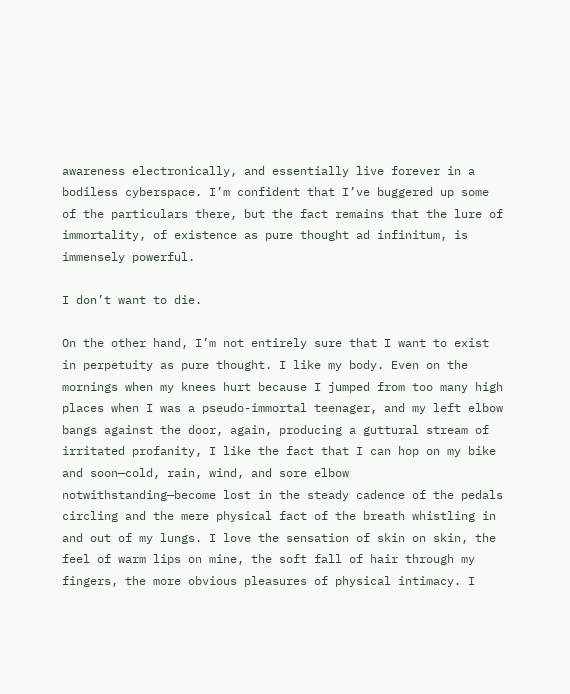awareness electronically, and essentially live forever in a bodiless cyberspace. I’m confident that I’ve buggered up some of the particulars there, but the fact remains that the lure of immortality, of existence as pure thought ad infinitum, is immensely powerful.

I don’t want to die.

On the other hand, I’m not entirely sure that I want to exist in perpetuity as pure thought. I like my body. Even on the mornings when my knees hurt because I jumped from too many high places when I was a pseudo-immortal teenager, and my left elbow bangs against the door, again, producing a guttural stream of irritated profanity, I like the fact that I can hop on my bike and soon—cold, rain, wind, and sore elbow notwithstanding—become lost in the steady cadence of the pedals circling and the mere physical fact of the breath whistling in and out of my lungs. I love the sensation of skin on skin, the feel of warm lips on mine, the soft fall of hair through my fingers, the more obvious pleasures of physical intimacy. I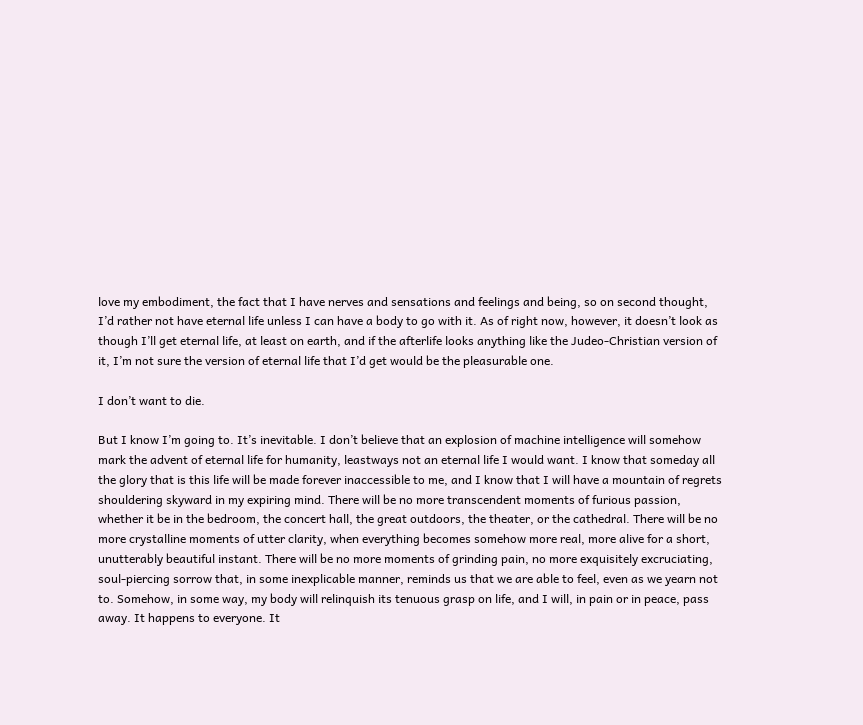love my embodiment, the fact that I have nerves and sensations and feelings and being, so on second thought, I’d rather not have eternal life unless I can have a body to go with it. As of right now, however, it doesn’t look as though I’ll get eternal life, at least on earth, and if the afterlife looks anything like the Judeo-Christian version of it, I’m not sure the version of eternal life that I’d get would be the pleasurable one.

I don’t want to die.

But I know I’m going to. It’s inevitable. I don’t believe that an explosion of machine intelligence will somehow mark the advent of eternal life for humanity, leastways not an eternal life I would want. I know that someday all the glory that is this life will be made forever inaccessible to me, and I know that I will have a mountain of regrets shouldering skyward in my expiring mind. There will be no more transcendent moments of furious passion, whether it be in the bedroom, the concert hall, the great outdoors, the theater, or the cathedral. There will be no more crystalline moments of utter clarity, when everything becomes somehow more real, more alive for a short, unutterably beautiful instant. There will be no more moments of grinding pain, no more exquisitely excruciating, soul-piercing sorrow that, in some inexplicable manner, reminds us that we are able to feel, even as we yearn not to. Somehow, in some way, my body will relinquish its tenuous grasp on life, and I will, in pain or in peace, pass away. It happens to everyone. It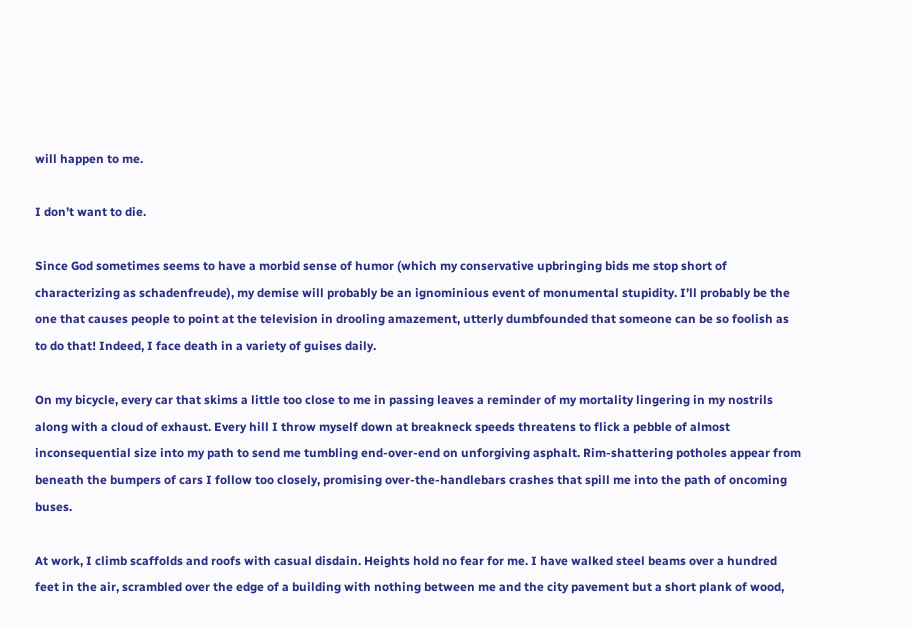will happen to me.

I don’t want to die.

Since God sometimes seems to have a morbid sense of humor (which my conservative upbringing bids me stop short of characterizing as schadenfreude), my demise will probably be an ignominious event of monumental stupidity. I’ll probably be the one that causes people to point at the television in drooling amazement, utterly dumbfounded that someone can be so foolish as to do that! Indeed, I face death in a variety of guises daily.

On my bicycle, every car that skims a little too close to me in passing leaves a reminder of my mortality lingering in my nostrils along with a cloud of exhaust. Every hill I throw myself down at breakneck speeds threatens to flick a pebble of almost inconsequential size into my path to send me tumbling end-over-end on unforgiving asphalt. Rim-shattering potholes appear from beneath the bumpers of cars I follow too closely, promising over-the-handlebars crashes that spill me into the path of oncoming buses.

At work, I climb scaffolds and roofs with casual disdain. Heights hold no fear for me. I have walked steel beams over a hundred feet in the air, scrambled over the edge of a building with nothing between me and the city pavement but a short plank of wood,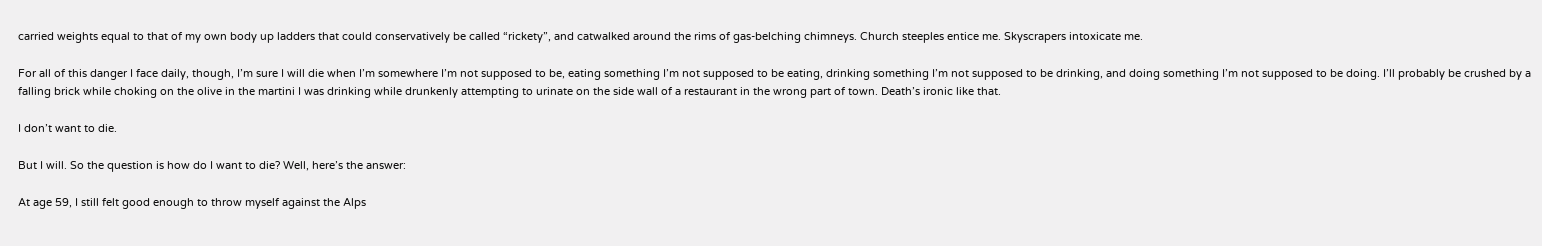carried weights equal to that of my own body up ladders that could conservatively be called “rickety”, and catwalked around the rims of gas-belching chimneys. Church steeples entice me. Skyscrapers intoxicate me.

For all of this danger I face daily, though, I’m sure I will die when I’m somewhere I’m not supposed to be, eating something I’m not supposed to be eating, drinking something I’m not supposed to be drinking, and doing something I’m not supposed to be doing. I’ll probably be crushed by a falling brick while choking on the olive in the martini I was drinking while drunkenly attempting to urinate on the side wall of a restaurant in the wrong part of town. Death’s ironic like that.

I don’t want to die.

But I will. So the question is how do I want to die? Well, here’s the answer:

At age 59, I still felt good enough to throw myself against the Alps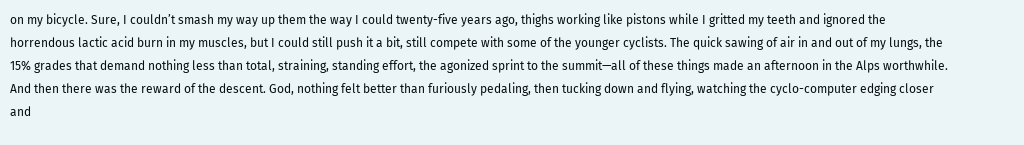on my bicycle. Sure, I couldn’t smash my way up them the way I could twenty-five years ago, thighs working like pistons while I gritted my teeth and ignored the horrendous lactic acid burn in my muscles, but I could still push it a bit, still compete with some of the younger cyclists. The quick sawing of air in and out of my lungs, the 15% grades that demand nothing less than total, straining, standing effort, the agonized sprint to the summit—all of these things made an afternoon in the Alps worthwhile. And then there was the reward of the descent. God, nothing felt better than furiously pedaling, then tucking down and flying, watching the cyclo-computer edging closer and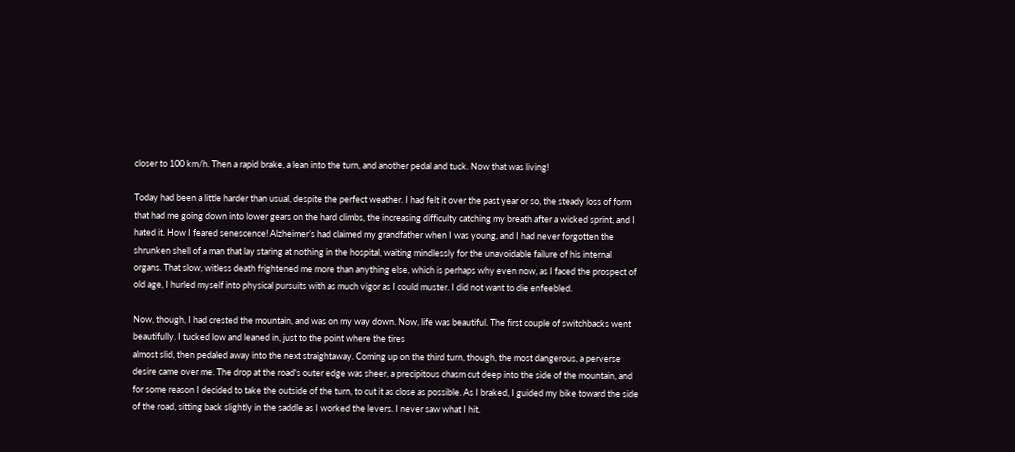closer to 100 km/h. Then a rapid brake, a lean into the turn, and another pedal and tuck. Now that was living!

Today had been a little harder than usual, despite the perfect weather. I had felt it over the past year or so, the steady loss of form that had me going down into lower gears on the hard climbs, the increasing difficulty catching my breath after a wicked sprint, and I hated it. How I feared senescence! Alzheimer’s had claimed my grandfather when I was young, and I had never forgotten the shrunken shell of a man that lay staring at nothing in the hospital, waiting mindlessly for the unavoidable failure of his internal organs. That slow, witless death frightened me more than anything else, which is perhaps why even now, as I faced the prospect of old age, I hurled myself into physical pursuits with as much vigor as I could muster. I did not want to die enfeebled.

Now, though, I had crested the mountain, and was on my way down. Now, life was beautiful. The first couple of switchbacks went beautifully. I tucked low and leaned in, just to the point where the tires
almost slid, then pedaled away into the next straightaway. Coming up on the third turn, though, the most dangerous, a perverse desire came over me. The drop at the road's outer edge was sheer, a precipitous chasm cut deep into the side of the mountain, and for some reason I decided to take the outside of the turn, to cut it as close as possible. As I braked, I guided my bike toward the side of the road, sitting back slightly in the saddle as I worked the levers. I never saw what I hit.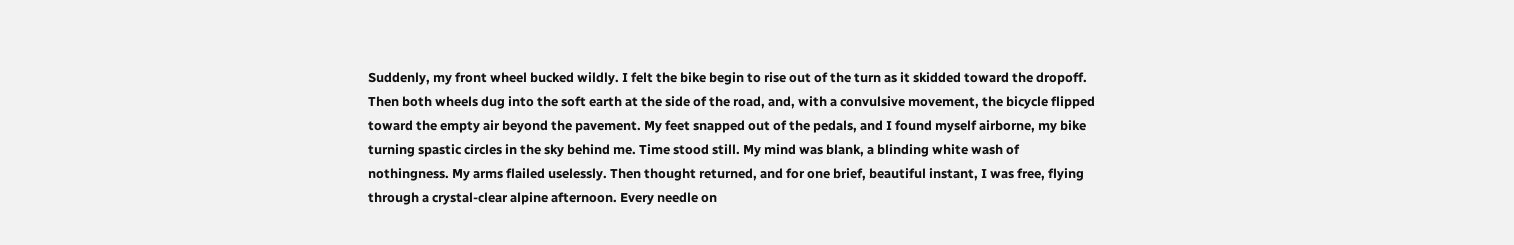Suddenly, my front wheel bucked wildly. I felt the bike begin to rise out of the turn as it skidded toward the dropoff. Then both wheels dug into the soft earth at the side of the road, and, with a convulsive movement, the bicycle flipped toward the empty air beyond the pavement. My feet snapped out of the pedals, and I found myself airborne, my bike turning spastic circles in the sky behind me. Time stood still. My mind was blank, a blinding white wash of nothingness. My arms flailed uselessly. Then thought returned, and for one brief, beautiful instant, I was free, flying through a crystal-clear alpine afternoon. Every needle on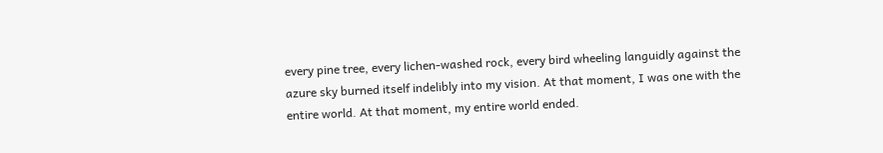every pine tree, every lichen-washed rock, every bird wheeling languidly against the azure sky burned itself indelibly into my vision. At that moment, I was one with the entire world. At that moment, my entire world ended.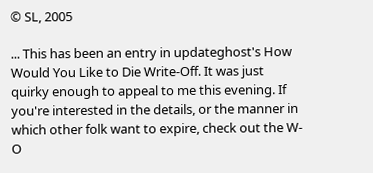© SL, 2005

... This has been an entry in updateghost's How Would You Like to Die Write-Off. It was just quirky enough to appeal to me this evening. If you're interested in the details, or the manner in which other folk want to expire, check out the W-O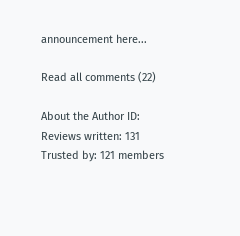announcement here...

Read all comments (22)

About the Author ID:
Reviews written: 131
Trusted by: 121 members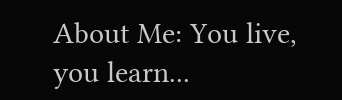About Me: You live, you learn...